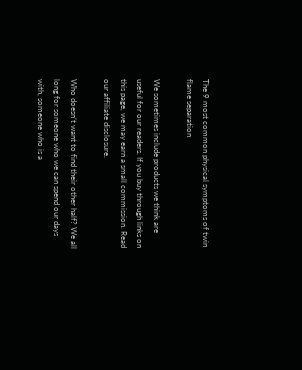The 9 most common physical symptoms of twin flame separation

We sometimes include products we think are useful for our readers. If you buy through links on this page, we may earn a small commission. Read our affiliate disclosure.

Who doesn’t want to find their other half? We all long for someone who we can spend our days with, someone who is a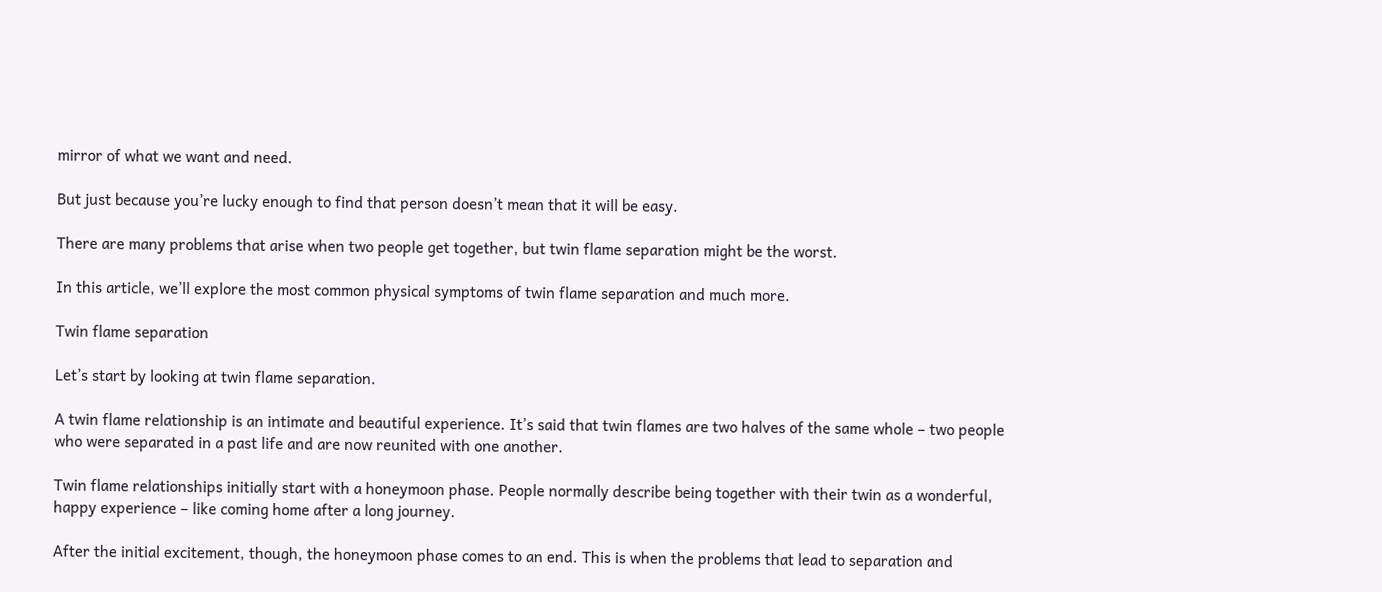mirror of what we want and need.

But just because you’re lucky enough to find that person doesn’t mean that it will be easy.

There are many problems that arise when two people get together, but twin flame separation might be the worst.

In this article, we’ll explore the most common physical symptoms of twin flame separation and much more.

Twin flame separation

Let’s start by looking at twin flame separation.

A twin flame relationship is an intimate and beautiful experience. It’s said that twin flames are two halves of the same whole – two people who were separated in a past life and are now reunited with one another.

Twin flame relationships initially start with a honeymoon phase. People normally describe being together with their twin as a wonderful, happy experience – like coming home after a long journey.

After the initial excitement, though, the honeymoon phase comes to an end. This is when the problems that lead to separation and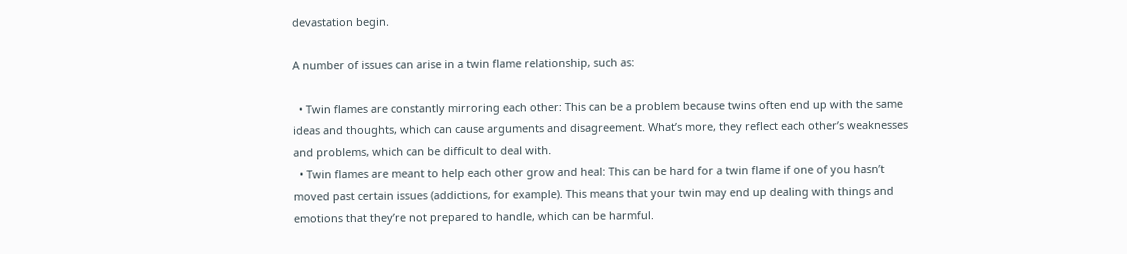devastation begin.

A number of issues can arise in a twin flame relationship, such as:

  • Twin flames are constantly mirroring each other: This can be a problem because twins often end up with the same ideas and thoughts, which can cause arguments and disagreement. What’s more, they reflect each other’s weaknesses and problems, which can be difficult to deal with.
  • Twin flames are meant to help each other grow and heal: This can be hard for a twin flame if one of you hasn’t moved past certain issues (addictions, for example). This means that your twin may end up dealing with things and emotions that they’re not prepared to handle, which can be harmful.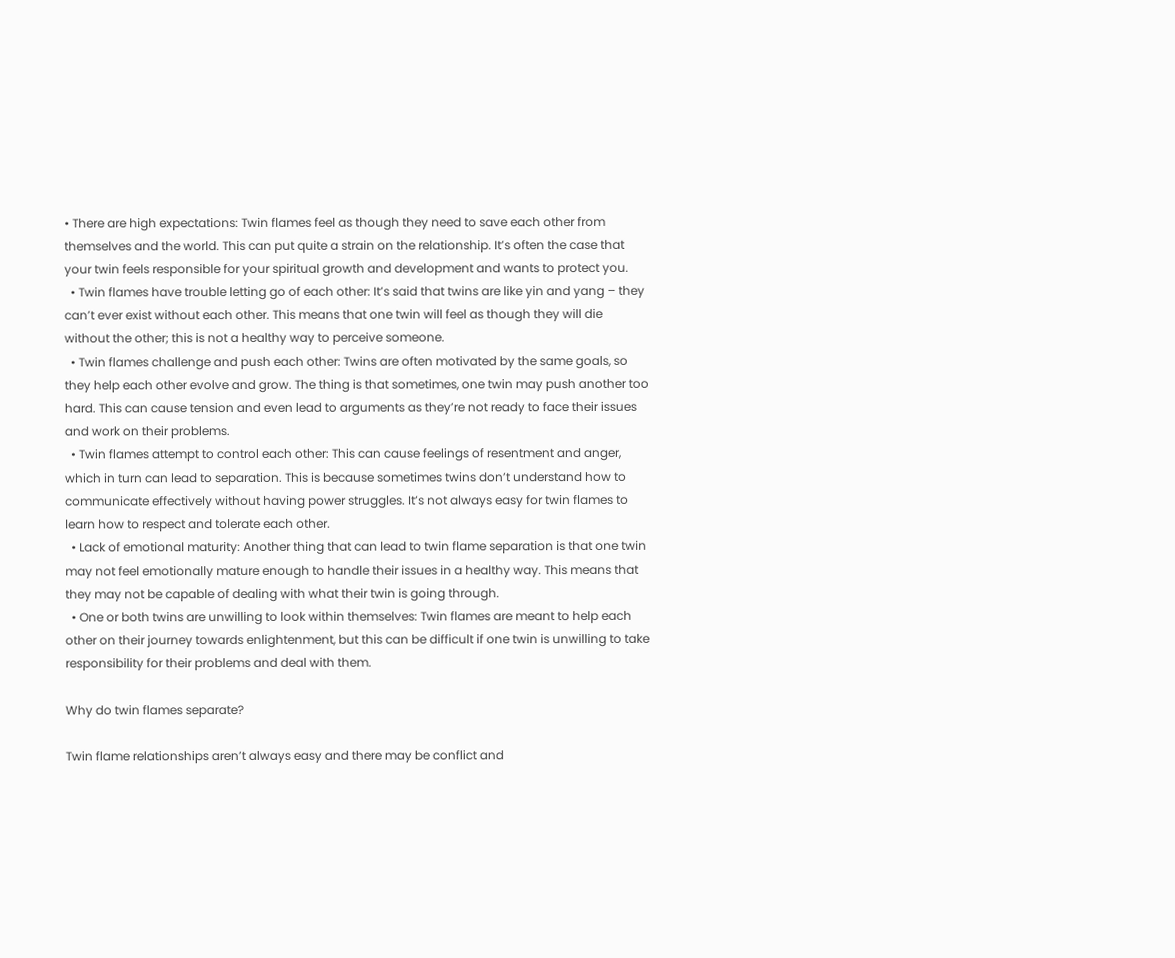• There are high expectations: Twin flames feel as though they need to save each other from themselves and the world. This can put quite a strain on the relationship. It’s often the case that your twin feels responsible for your spiritual growth and development and wants to protect you.
  • Twin flames have trouble letting go of each other: It’s said that twins are like yin and yang – they can’t ever exist without each other. This means that one twin will feel as though they will die without the other; this is not a healthy way to perceive someone.
  • Twin flames challenge and push each other: Twins are often motivated by the same goals, so they help each other evolve and grow. The thing is that sometimes, one twin may push another too hard. This can cause tension and even lead to arguments as they’re not ready to face their issues and work on their problems.
  • Twin flames attempt to control each other: This can cause feelings of resentment and anger, which in turn can lead to separation. This is because sometimes twins don’t understand how to communicate effectively without having power struggles. It’s not always easy for twin flames to learn how to respect and tolerate each other.
  • Lack of emotional maturity: Another thing that can lead to twin flame separation is that one twin may not feel emotionally mature enough to handle their issues in a healthy way. This means that they may not be capable of dealing with what their twin is going through.
  • One or both twins are unwilling to look within themselves: Twin flames are meant to help each other on their journey towards enlightenment, but this can be difficult if one twin is unwilling to take responsibility for their problems and deal with them.

Why do twin flames separate?

Twin flame relationships aren’t always easy and there may be conflict and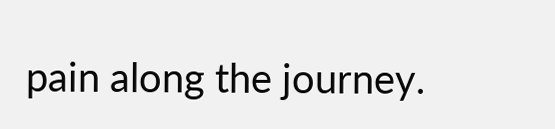pain along the journey.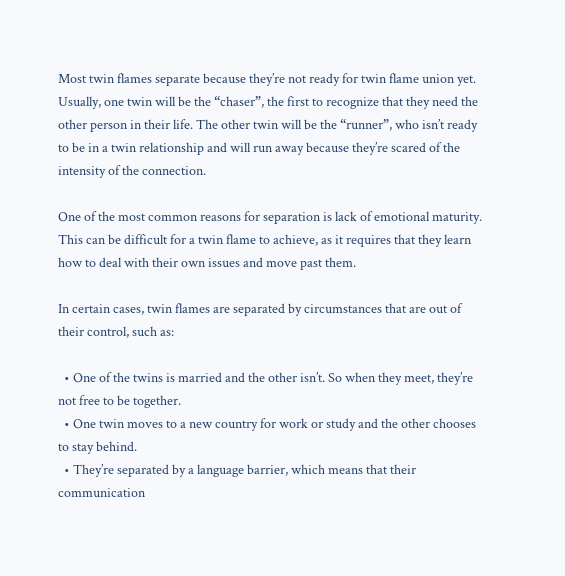Most twin flames separate because they’re not ready for twin flame union yet. Usually, one twin will be the “chaser”, the first to recognize that they need the other person in their life. The other twin will be the “runner”, who isn’t ready to be in a twin relationship and will run away because they’re scared of the intensity of the connection.

One of the most common reasons for separation is lack of emotional maturity. This can be difficult for a twin flame to achieve, as it requires that they learn how to deal with their own issues and move past them.

In certain cases, twin flames are separated by circumstances that are out of their control, such as:

  • One of the twins is married and the other isn’t. So when they meet, they’re not free to be together.
  • One twin moves to a new country for work or study and the other chooses to stay behind.
  • They’re separated by a language barrier, which means that their communication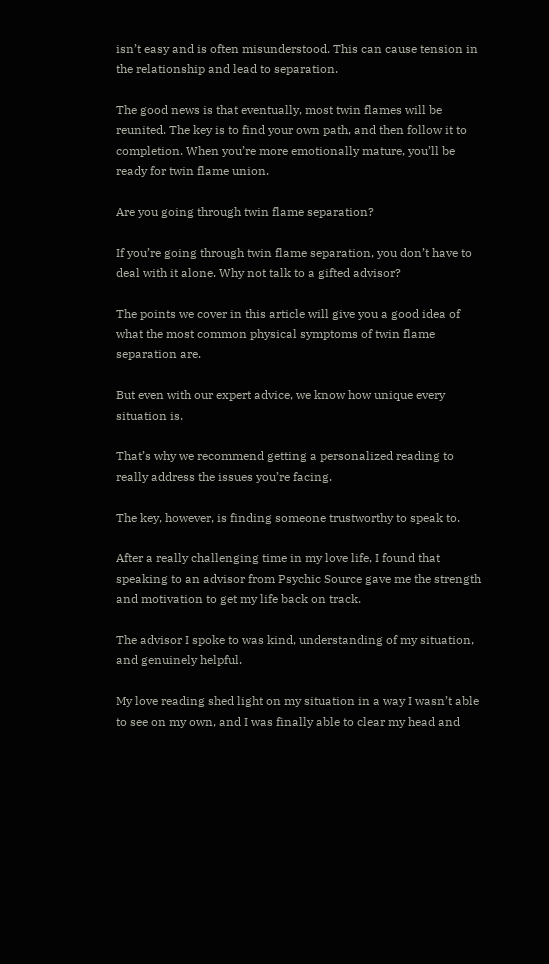isn’t easy and is often misunderstood. This can cause tension in the relationship and lead to separation.

The good news is that eventually, most twin flames will be reunited. The key is to find your own path, and then follow it to completion. When you’re more emotionally mature, you’ll be ready for twin flame union.

Are you going through twin flame separation?

If you’re going through twin flame separation, you don’t have to deal with it alone. Why not talk to a gifted advisor?

The points we cover in this article will give you a good idea of what the most common physical symptoms of twin flame separation are.

But even with our expert advice, we know how unique every situation is.

That’s why we recommend getting a personalized reading to really address the issues you’re facing.

The key, however, is finding someone trustworthy to speak to.

After a really challenging time in my love life, I found that speaking to an advisor from Psychic Source gave me the strength and motivation to get my life back on track.

The advisor I spoke to was kind, understanding of my situation, and genuinely helpful.

My love reading shed light on my situation in a way I wasn’t able to see on my own, and I was finally able to clear my head and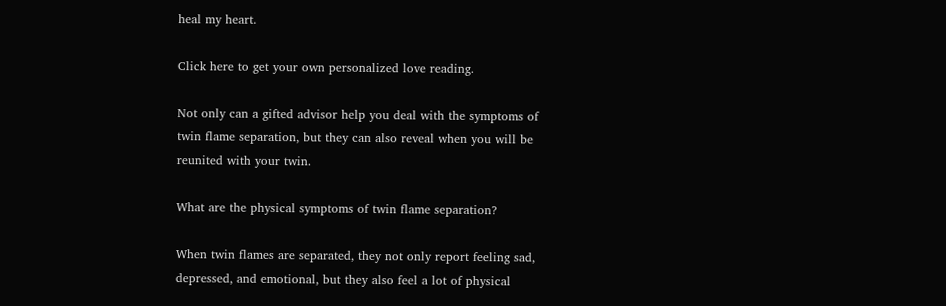heal my heart.

Click here to get your own personalized love reading.

Not only can a gifted advisor help you deal with the symptoms of twin flame separation, but they can also reveal when you will be reunited with your twin.

What are the physical symptoms of twin flame separation?

When twin flames are separated, they not only report feeling sad, depressed, and emotional, but they also feel a lot of physical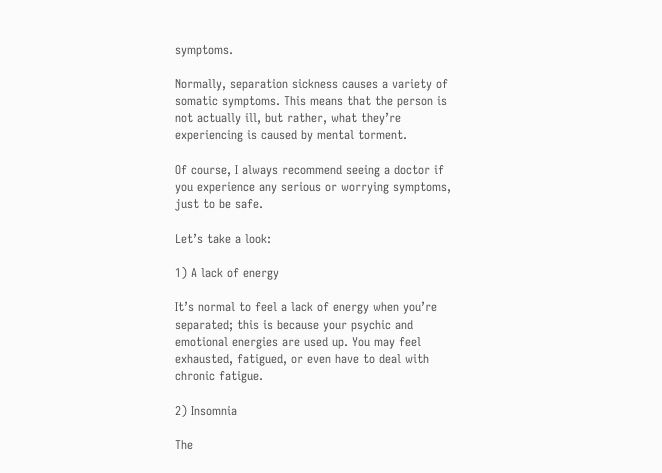symptoms.

Normally, separation sickness causes a variety of somatic symptoms. This means that the person is not actually ill, but rather, what they’re experiencing is caused by mental torment.

Of course, I always recommend seeing a doctor if you experience any serious or worrying symptoms, just to be safe.

Let’s take a look:

1) A lack of energy

It’s normal to feel a lack of energy when you’re separated; this is because your psychic and emotional energies are used up. You may feel exhausted, fatigued, or even have to deal with chronic fatigue.

2) Insomnia

The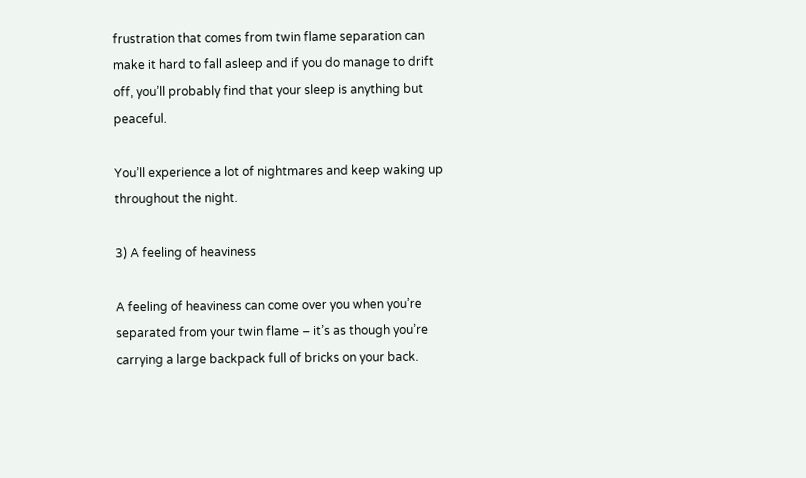frustration that comes from twin flame separation can make it hard to fall asleep and if you do manage to drift off, you’ll probably find that your sleep is anything but peaceful.

You’ll experience a lot of nightmares and keep waking up throughout the night.

3) A feeling of heaviness

A feeling of heaviness can come over you when you’re separated from your twin flame – it’s as though you’re carrying a large backpack full of bricks on your back.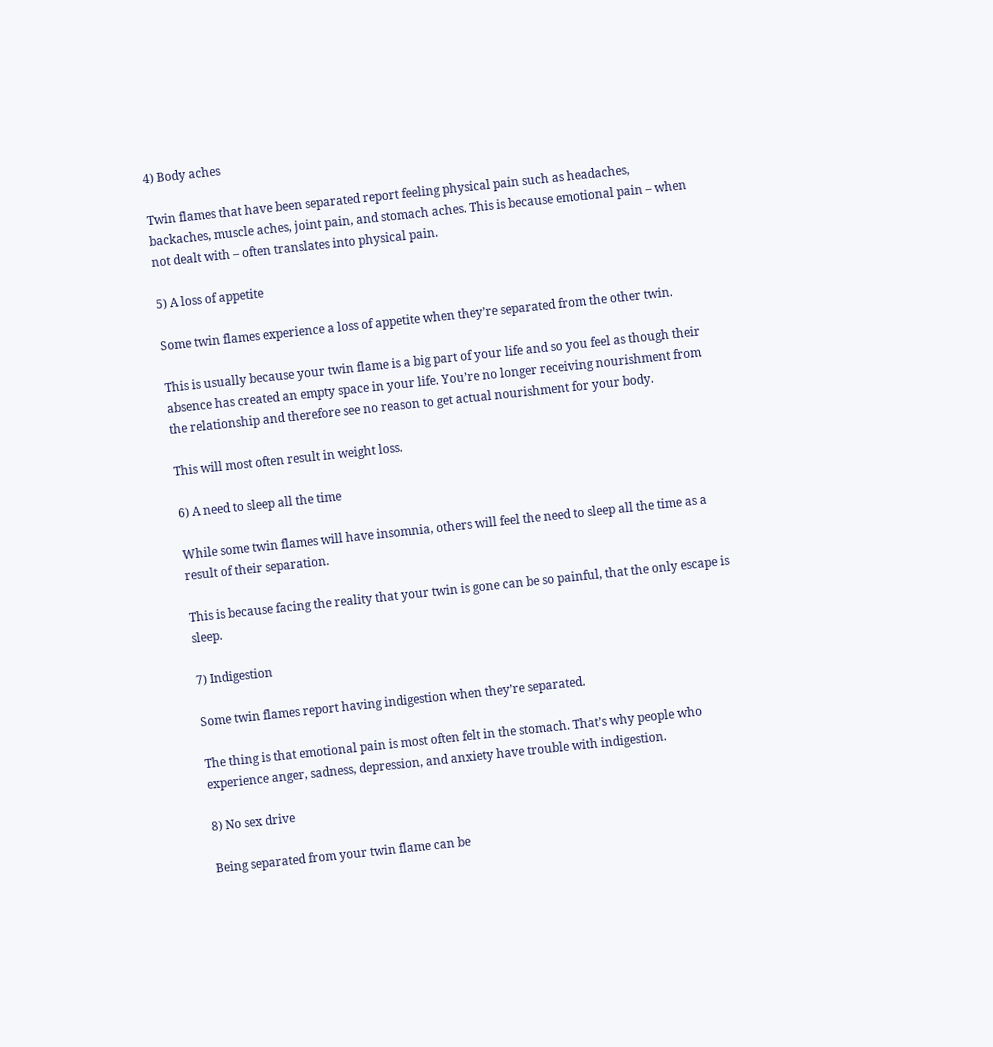4) Body aches

Twin flames that have been separated report feeling physical pain such as headaches, backaches, muscle aches, joint pain, and stomach aches. This is because emotional pain – when not dealt with – often translates into physical pain.

5) A loss of appetite

Some twin flames experience a loss of appetite when they’re separated from the other twin.

This is usually because your twin flame is a big part of your life and so you feel as though their absence has created an empty space in your life. You’re no longer receiving nourishment from the relationship and therefore see no reason to get actual nourishment for your body.

This will most often result in weight loss.

6) A need to sleep all the time

While some twin flames will have insomnia, others will feel the need to sleep all the time as a result of their separation.

This is because facing the reality that your twin is gone can be so painful, that the only escape is sleep.

7) Indigestion

Some twin flames report having indigestion when they’re separated.

The thing is that emotional pain is most often felt in the stomach. That’s why people who experience anger, sadness, depression, and anxiety have trouble with indigestion.

8) No sex drive

Being separated from your twin flame can be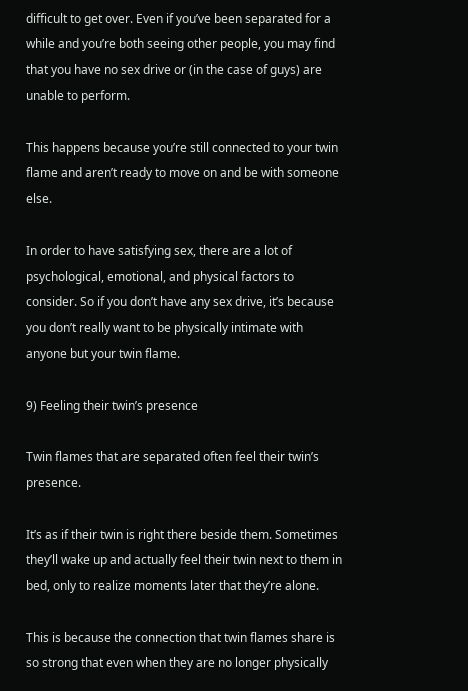difficult to get over. Even if you’ve been separated for a while and you’re both seeing other people, you may find that you have no sex drive or (in the case of guys) are unable to perform.

This happens because you’re still connected to your twin flame and aren’t ready to move on and be with someone else.

In order to have satisfying sex, there are a lot of psychological, emotional, and physical factors to consider. So if you don’t have any sex drive, it’s because you don’t really want to be physically intimate with anyone but your twin flame.

9) Feeling their twin’s presence

Twin flames that are separated often feel their twin’s presence.

It’s as if their twin is right there beside them. Sometimes they’ll wake up and actually feel their twin next to them in bed, only to realize moments later that they’re alone.

This is because the connection that twin flames share is so strong that even when they are no longer physically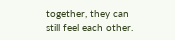together, they can still feel each other.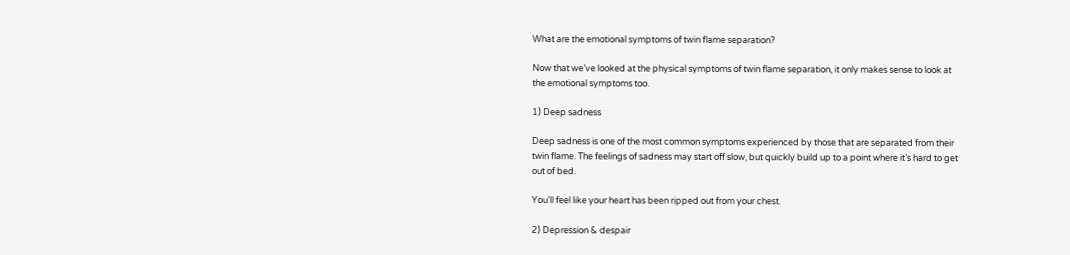What are the emotional symptoms of twin flame separation?

Now that we’ve looked at the physical symptoms of twin flame separation, it only makes sense to look at the emotional symptoms too.

1) Deep sadness

Deep sadness is one of the most common symptoms experienced by those that are separated from their twin flame. The feelings of sadness may start off slow, but quickly build up to a point where it’s hard to get out of bed.

You’ll feel like your heart has been ripped out from your chest.

2) Depression & despair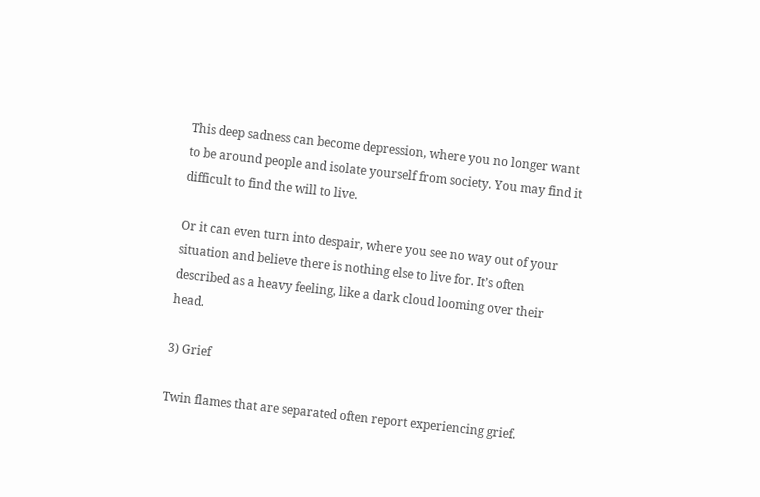This deep sadness can become depression, where you no longer want to be around people and isolate yourself from society. You may find it difficult to find the will to live.

Or it can even turn into despair, where you see no way out of your situation and believe there is nothing else to live for. It’s often described as a heavy feeling, like a dark cloud looming over their head.

3) Grief

Twin flames that are separated often report experiencing grief.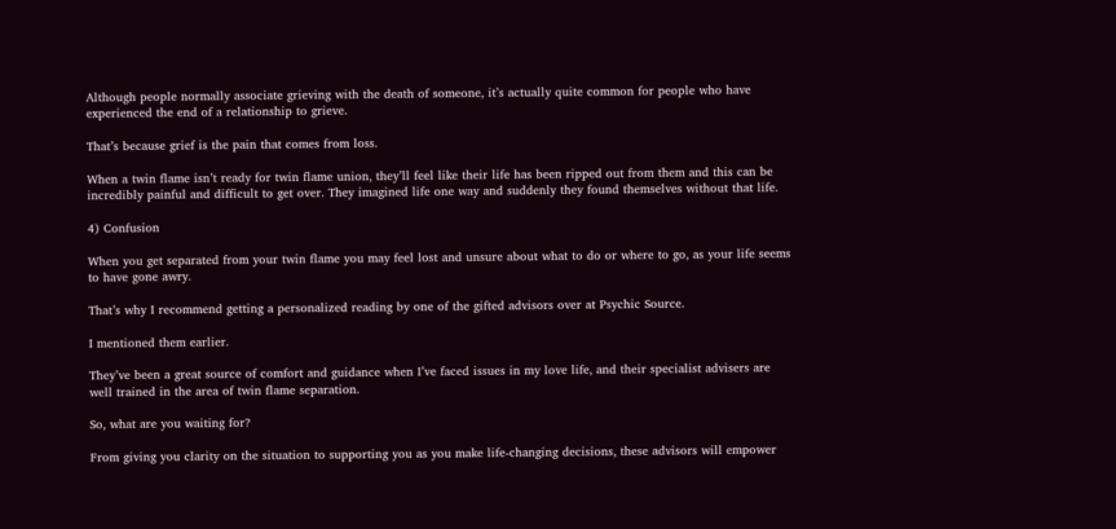Although people normally associate grieving with the death of someone, it’s actually quite common for people who have experienced the end of a relationship to grieve.

That’s because grief is the pain that comes from loss.

When a twin flame isn’t ready for twin flame union, they’ll feel like their life has been ripped out from them and this can be incredibly painful and difficult to get over. They imagined life one way and suddenly they found themselves without that life.

4) Confusion

When you get separated from your twin flame you may feel lost and unsure about what to do or where to go, as your life seems to have gone awry.

That’s why I recommend getting a personalized reading by one of the gifted advisors over at Psychic Source.

I mentioned them earlier.

They’ve been a great source of comfort and guidance when I’ve faced issues in my love life, and their specialist advisers are well trained in the area of twin flame separation.

So, what are you waiting for?

From giving you clarity on the situation to supporting you as you make life-changing decisions, these advisors will empower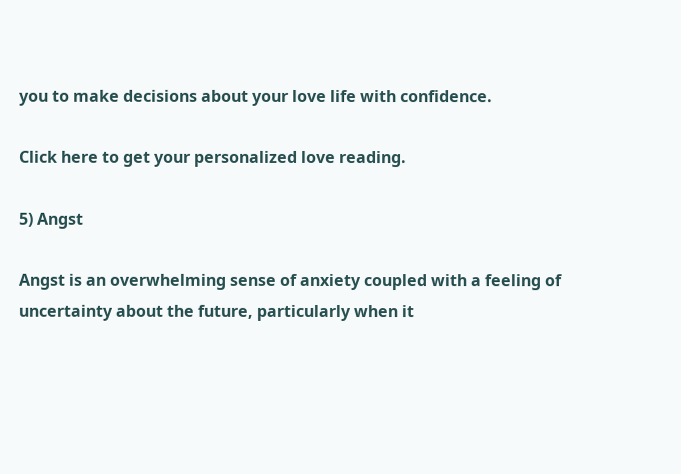you to make decisions about your love life with confidence.

Click here to get your personalized love reading.

5) Angst

Angst is an overwhelming sense of anxiety coupled with a feeling of uncertainty about the future, particularly when it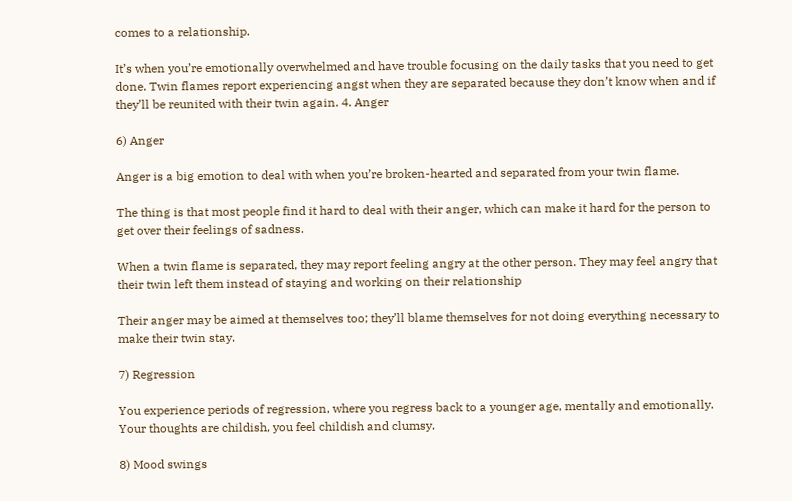comes to a relationship.

It’s when you’re emotionally overwhelmed and have trouble focusing on the daily tasks that you need to get done. Twin flames report experiencing angst when they are separated because they don’t know when and if they’ll be reunited with their twin again. 4. Anger

6) Anger

Anger is a big emotion to deal with when you’re broken-hearted and separated from your twin flame.

The thing is that most people find it hard to deal with their anger, which can make it hard for the person to get over their feelings of sadness.

When a twin flame is separated, they may report feeling angry at the other person. They may feel angry that their twin left them instead of staying and working on their relationship

Their anger may be aimed at themselves too; they’ll blame themselves for not doing everything necessary to make their twin stay.

7) Regression

You experience periods of regression, where you regress back to a younger age, mentally and emotionally. Your thoughts are childish, you feel childish and clumsy.

8) Mood swings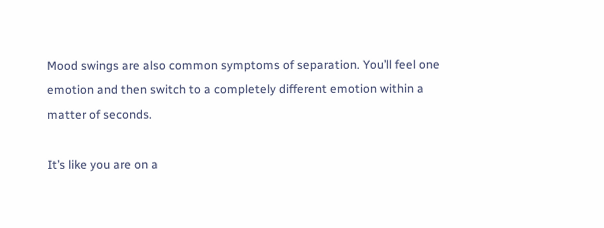Mood swings are also common symptoms of separation. You’ll feel one emotion and then switch to a completely different emotion within a matter of seconds.

It’s like you are on a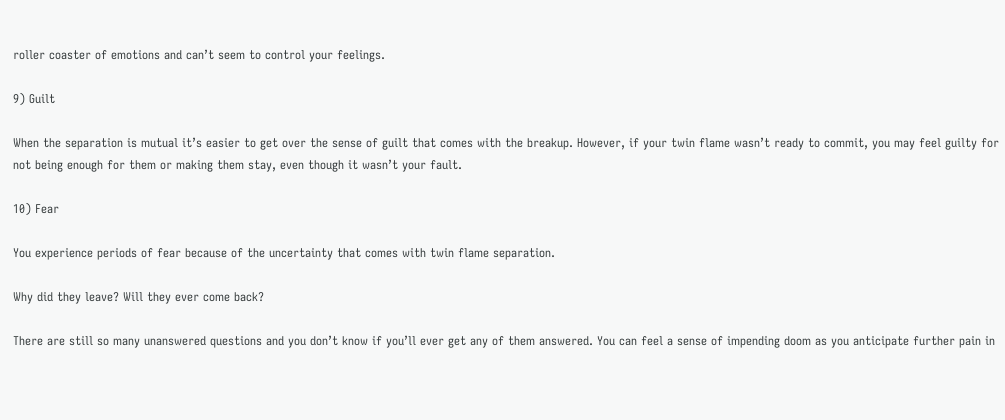roller coaster of emotions and can’t seem to control your feelings.

9) Guilt

When the separation is mutual it’s easier to get over the sense of guilt that comes with the breakup. However, if your twin flame wasn’t ready to commit, you may feel guilty for not being enough for them or making them stay, even though it wasn’t your fault.

10) Fear

You experience periods of fear because of the uncertainty that comes with twin flame separation.

Why did they leave? Will they ever come back?

There are still so many unanswered questions and you don’t know if you’ll ever get any of them answered. You can feel a sense of impending doom as you anticipate further pain in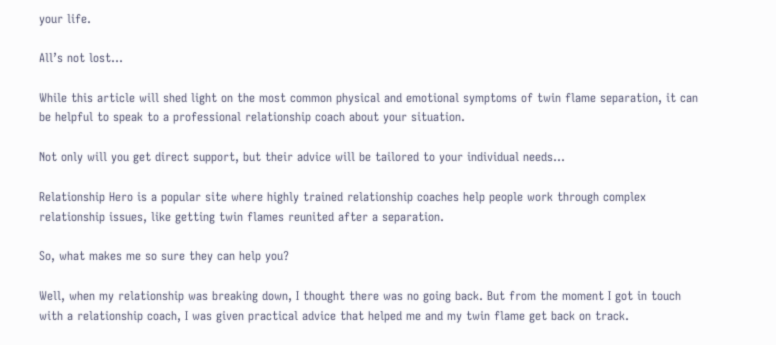your life.

All’s not lost…

While this article will shed light on the most common physical and emotional symptoms of twin flame separation, it can be helpful to speak to a professional relationship coach about your situation.

Not only will you get direct support, but their advice will be tailored to your individual needs…

Relationship Hero is a popular site where highly trained relationship coaches help people work through complex relationship issues, like getting twin flames reunited after a separation.

So, what makes me so sure they can help you?

Well, when my relationship was breaking down, I thought there was no going back. But from the moment I got in touch with a relationship coach, I was given practical advice that helped me and my twin flame get back on track.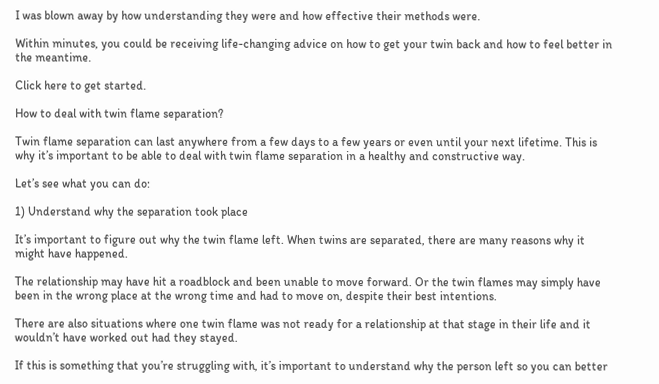I was blown away by how understanding they were and how effective their methods were.

Within minutes, you could be receiving life-changing advice on how to get your twin back and how to feel better in the meantime.

Click here to get started.

How to deal with twin flame separation?

Twin flame separation can last anywhere from a few days to a few years or even until your next lifetime. This is why it’s important to be able to deal with twin flame separation in a healthy and constructive way.

Let’s see what you can do:

1) Understand why the separation took place

It’s important to figure out why the twin flame left. When twins are separated, there are many reasons why it might have happened.

The relationship may have hit a roadblock and been unable to move forward. Or the twin flames may simply have been in the wrong place at the wrong time and had to move on, despite their best intentions.

There are also situations where one twin flame was not ready for a relationship at that stage in their life and it wouldn’t have worked out had they stayed.

If this is something that you’re struggling with, it’s important to understand why the person left so you can better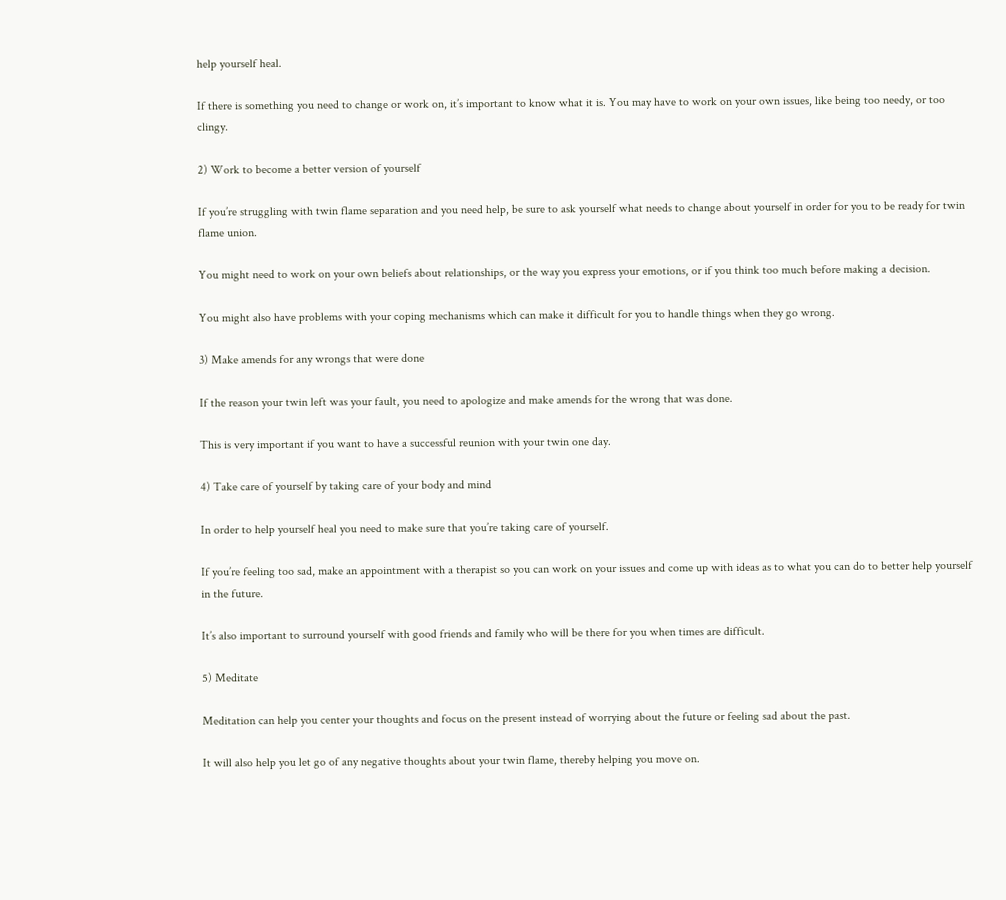help yourself heal.

If there is something you need to change or work on, it’s important to know what it is. You may have to work on your own issues, like being too needy, or too clingy.

2) Work to become a better version of yourself

If you’re struggling with twin flame separation and you need help, be sure to ask yourself what needs to change about yourself in order for you to be ready for twin flame union.

You might need to work on your own beliefs about relationships, or the way you express your emotions, or if you think too much before making a decision.

You might also have problems with your coping mechanisms which can make it difficult for you to handle things when they go wrong.

3) Make amends for any wrongs that were done

If the reason your twin left was your fault, you need to apologize and make amends for the wrong that was done.

This is very important if you want to have a successful reunion with your twin one day.

4) Take care of yourself by taking care of your body and mind

In order to help yourself heal you need to make sure that you’re taking care of yourself.

If you’re feeling too sad, make an appointment with a therapist so you can work on your issues and come up with ideas as to what you can do to better help yourself in the future.

It’s also important to surround yourself with good friends and family who will be there for you when times are difficult.

5) Meditate

Meditation can help you center your thoughts and focus on the present instead of worrying about the future or feeling sad about the past.

It will also help you let go of any negative thoughts about your twin flame, thereby helping you move on.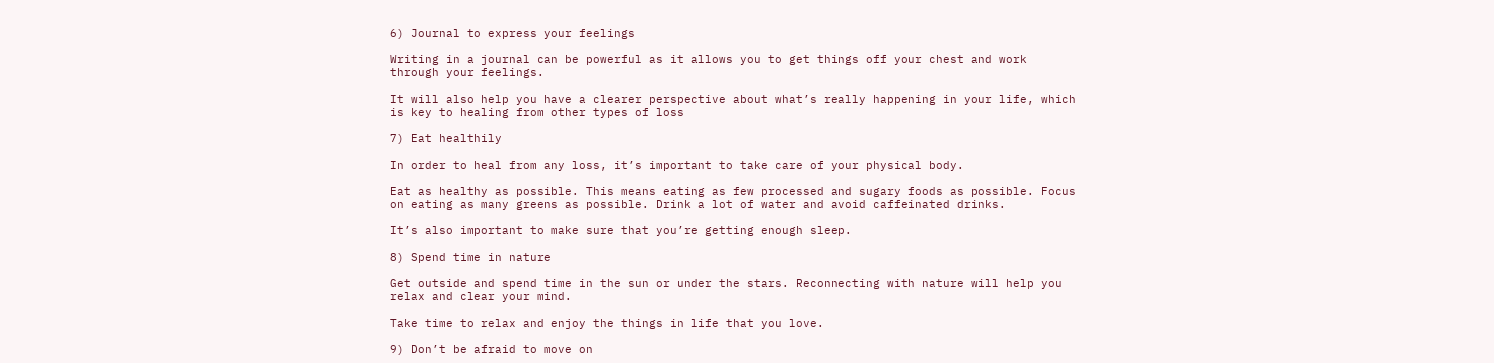6) Journal to express your feelings

Writing in a journal can be powerful as it allows you to get things off your chest and work through your feelings.

It will also help you have a clearer perspective about what’s really happening in your life, which is key to healing from other types of loss

7) Eat healthily

In order to heal from any loss, it’s important to take care of your physical body.

Eat as healthy as possible. This means eating as few processed and sugary foods as possible. Focus on eating as many greens as possible. Drink a lot of water and avoid caffeinated drinks.

It’s also important to make sure that you’re getting enough sleep.

8) Spend time in nature

Get outside and spend time in the sun or under the stars. Reconnecting with nature will help you relax and clear your mind.

Take time to relax and enjoy the things in life that you love.

9) Don’t be afraid to move on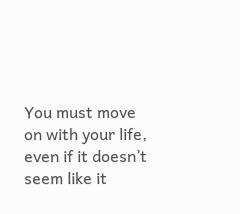You must move on with your life, even if it doesn’t seem like it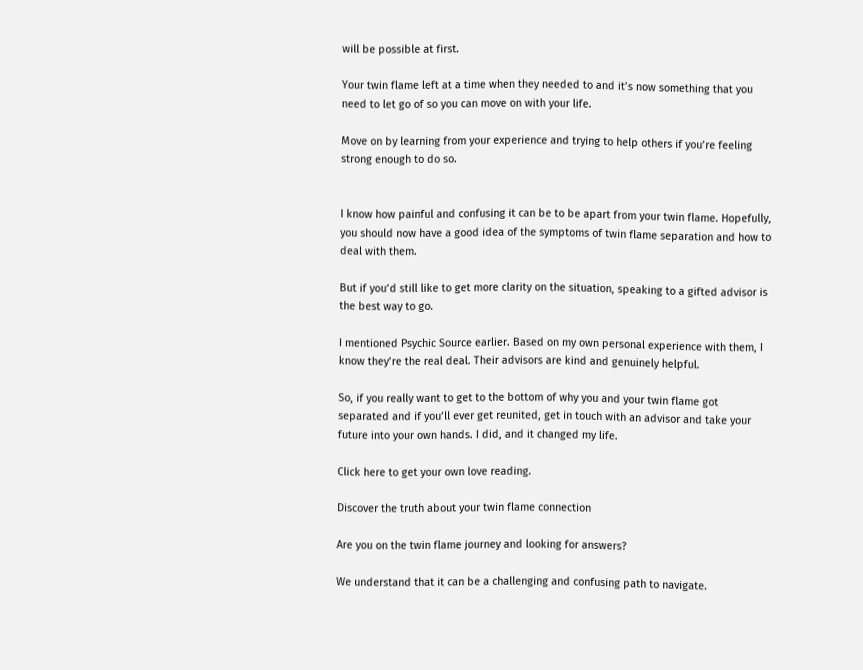will be possible at first.

Your twin flame left at a time when they needed to and it’s now something that you need to let go of so you can move on with your life.

Move on by learning from your experience and trying to help others if you’re feeling strong enough to do so.


I know how painful and confusing it can be to be apart from your twin flame. Hopefully, you should now have a good idea of the symptoms of twin flame separation and how to deal with them.

But if you’d still like to get more clarity on the situation, speaking to a gifted advisor is the best way to go.

I mentioned Psychic Source earlier. Based on my own personal experience with them, I know they’re the real deal. Their advisors are kind and genuinely helpful.

So, if you really want to get to the bottom of why you and your twin flame got separated and if you’ll ever get reunited, get in touch with an advisor and take your future into your own hands. I did, and it changed my life.

Click here to get your own love reading.

Discover the truth about your twin flame connection

Are you on the twin flame journey and looking for answers?

We understand that it can be a challenging and confusing path to navigate.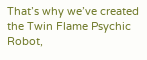That’s why we’ve created the Twin Flame Psychic Robot,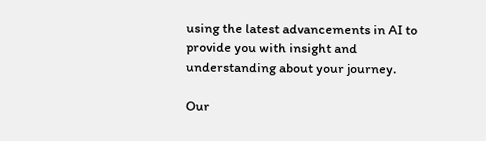using the latest advancements in AI to provide you with insight and understanding about your journey.

Our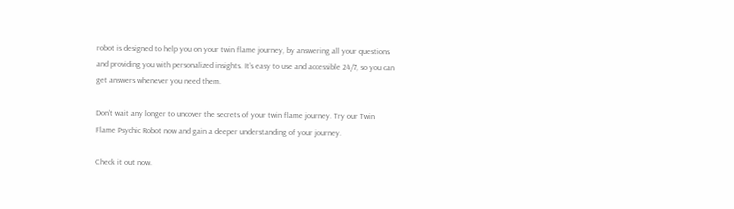robot is designed to help you on your twin flame journey, by answering all your questions and providing you with personalized insights. It’s easy to use and accessible 24/7, so you can get answers whenever you need them.

Don’t wait any longer to uncover the secrets of your twin flame journey. Try our Twin Flame Psychic Robot now and gain a deeper understanding of your journey.

Check it out now.